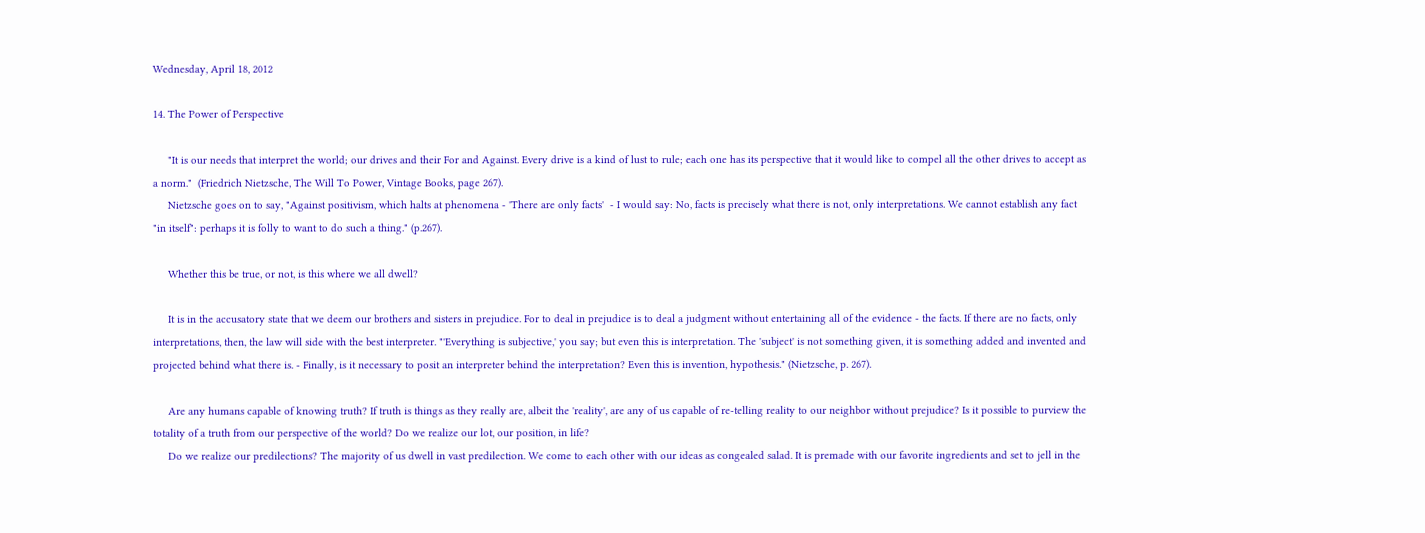Wednesday, April 18, 2012

14. The Power of Perspective

     "It is our needs that interpret the world; our drives and their For and Against. Every drive is a kind of lust to rule; each one has its perspective that it would like to compel all the other drives to accept as a norm."  (Friedrich Nietzsche, The Will To Power, Vintage Books, page 267).
     Nietzsche goes on to say, "Against positivism, which halts at phenomena - 'There are only facts'  - I would say: No, facts is precisely what there is not, only interpretations. We cannot establish any fact "in itself": perhaps it is folly to want to do such a thing." (p.267).

     Whether this be true, or not, is this where we all dwell?

     It is in the accusatory state that we deem our brothers and sisters in prejudice. For to deal in prejudice is to deal a judgment without entertaining all of the evidence - the facts. If there are no facts, only interpretations, then, the law will side with the best interpreter. "'Everything is subjective,' you say; but even this is interpretation. The 'subject' is not something given, it is something added and invented and projected behind what there is. - Finally, is it necessary to posit an interpreter behind the interpretation? Even this is invention, hypothesis." (Nietzsche, p. 267).

     Are any humans capable of knowing truth? If truth is things as they really are, albeit the 'reality', are any of us capable of re-telling reality to our neighbor without prejudice? Is it possible to purview the totality of a truth from our perspective of the world? Do we realize our lot, our position, in life?
     Do we realize our predilections? The majority of us dwell in vast predilection. We come to each other with our ideas as congealed salad. It is premade with our favorite ingredients and set to jell in the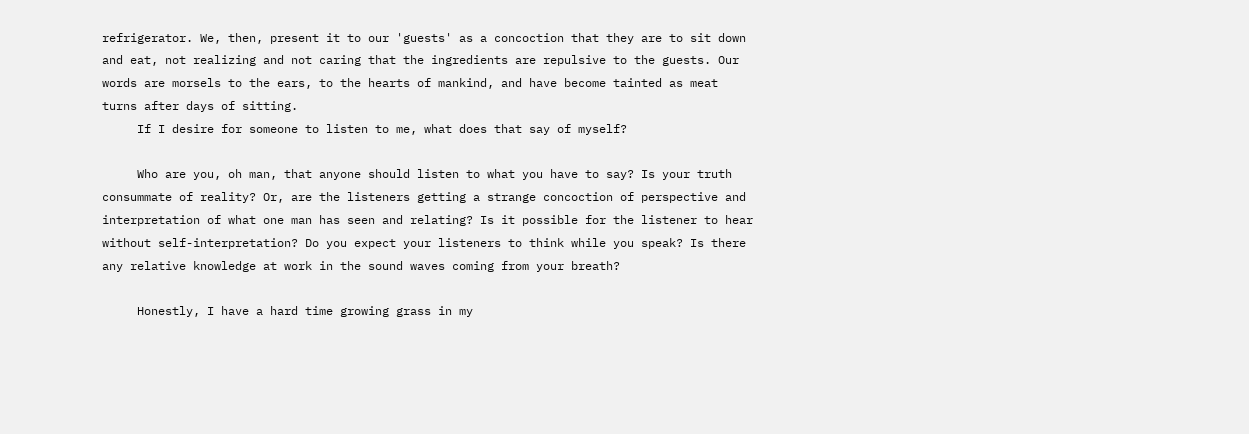refrigerator. We, then, present it to our 'guests' as a concoction that they are to sit down and eat, not realizing and not caring that the ingredients are repulsive to the guests. Our words are morsels to the ears, to the hearts of mankind, and have become tainted as meat turns after days of sitting.
     If I desire for someone to listen to me, what does that say of myself?

     Who are you, oh man, that anyone should listen to what you have to say? Is your truth consummate of reality? Or, are the listeners getting a strange concoction of perspective and interpretation of what one man has seen and relating? Is it possible for the listener to hear without self-interpretation? Do you expect your listeners to think while you speak? Is there any relative knowledge at work in the sound waves coming from your breath?

     Honestly, I have a hard time growing grass in my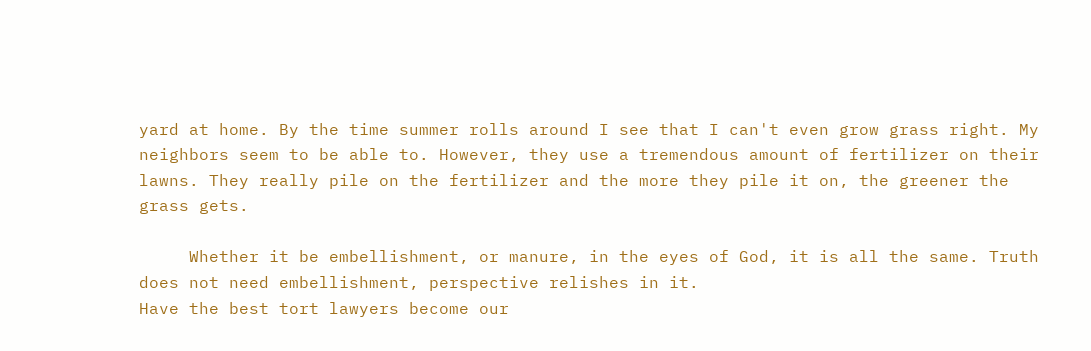yard at home. By the time summer rolls around I see that I can't even grow grass right. My neighbors seem to be able to. However, they use a tremendous amount of fertilizer on their lawns. They really pile on the fertilizer and the more they pile it on, the greener the grass gets.

     Whether it be embellishment, or manure, in the eyes of God, it is all the same. Truth does not need embellishment, perspective relishes in it.
Have the best tort lawyers become our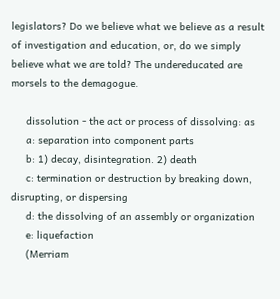legislators? Do we believe what we believe as a result of investigation and education, or, do we simply believe what we are told? The undereducated are morsels to the demagogue.

     dissolution - the act or process of dissolving: as
     a: separation into component parts
     b: 1) decay, disintegration. 2) death
     c: termination or destruction by breaking down, disrupting, or dispersing
     d: the dissolving of an assembly or organization
     e: liquefaction
     (Merriam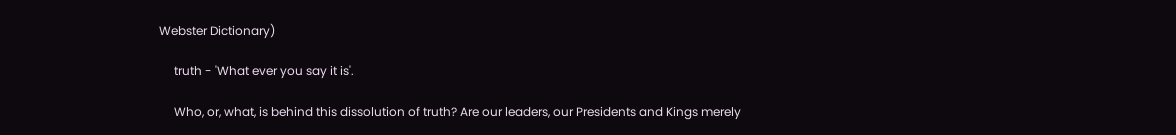Webster Dictionary)

     truth - 'What ever you say it is'.

     Who, or, what, is behind this dissolution of truth? Are our leaders, our Presidents and Kings merely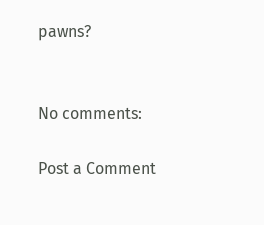pawns?


No comments:

Post a Comment